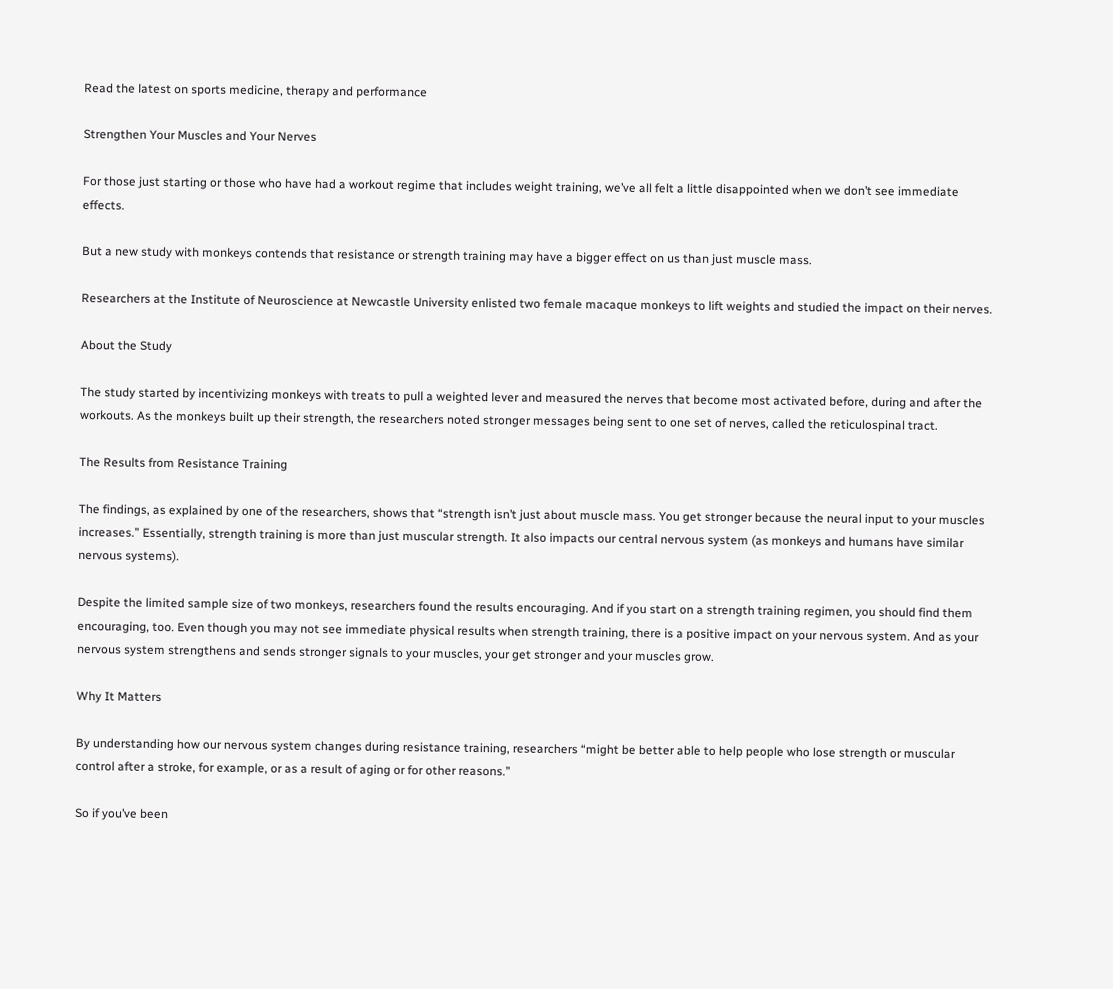Read the latest on sports medicine, therapy and performance

Strengthen Your Muscles and Your Nerves

For those just starting or those who have had a workout regime that includes weight training, we’ve all felt a little disappointed when we don’t see immediate effects.

But a new study with monkeys contends that resistance or strength training may have a bigger effect on us than just muscle mass.

Researchers at the Institute of Neuroscience at Newcastle University enlisted two female macaque monkeys to lift weights and studied the impact on their nerves.

About the Study

The study started by incentivizing monkeys with treats to pull a weighted lever and measured the nerves that become most activated before, during and after the workouts. As the monkeys built up their strength, the researchers noted stronger messages being sent to one set of nerves, called the reticulospinal tract.

The Results from Resistance Training

The findings, as explained by one of the researchers, shows that “strength isn’t just about muscle mass. You get stronger because the neural input to your muscles increases.” Essentially, strength training is more than just muscular strength. It also impacts our central nervous system (as monkeys and humans have similar nervous systems).

Despite the limited sample size of two monkeys, researchers found the results encouraging. And if you start on a strength training regimen, you should find them encouraging, too. Even though you may not see immediate physical results when strength training, there is a positive impact on your nervous system. And as your nervous system strengthens and sends stronger signals to your muscles, your get stronger and your muscles grow.

Why It Matters

By understanding how our nervous system changes during resistance training, researchers “might be better able to help people who lose strength or muscular control after a stroke, for example, or as a result of aging or for other reasons.”

So if you’ve been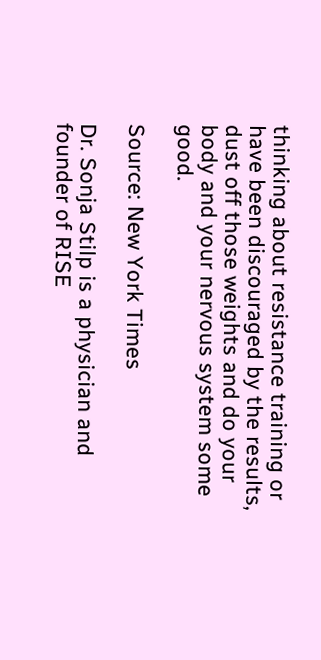thinking about resistance training or have been discouraged by the results, dust off those weights and do your body and your nervous system some good.

Source: New York Times

Dr. Sonja Stilp is a physician and founder of RISE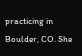practicing in Boulder, CO. She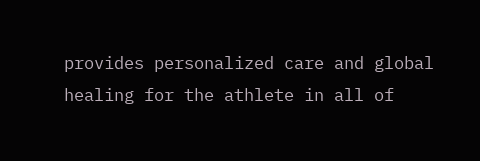provides personalized care and global healing for the athlete in all of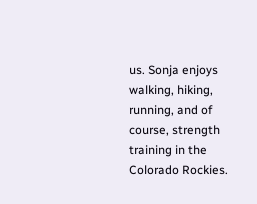us. Sonja enjoys walking, hiking, running, and of course, strength training in the Colorado Rockies.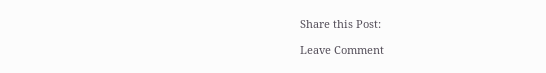Share this Post:

Leave Comment